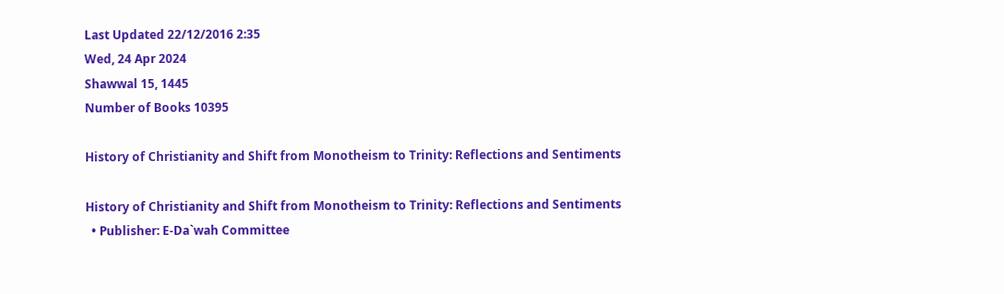Last Updated 22/12/2016 2:35
Wed, 24 Apr 2024
Shawwal 15, 1445
Number of Books 10395

History of Christianity and Shift from Monotheism to Trinity: Reflections and Sentiments

History of Christianity and Shift from Monotheism to Trinity: Reflections and Sentiments
  • Publisher: E-Da`wah Committee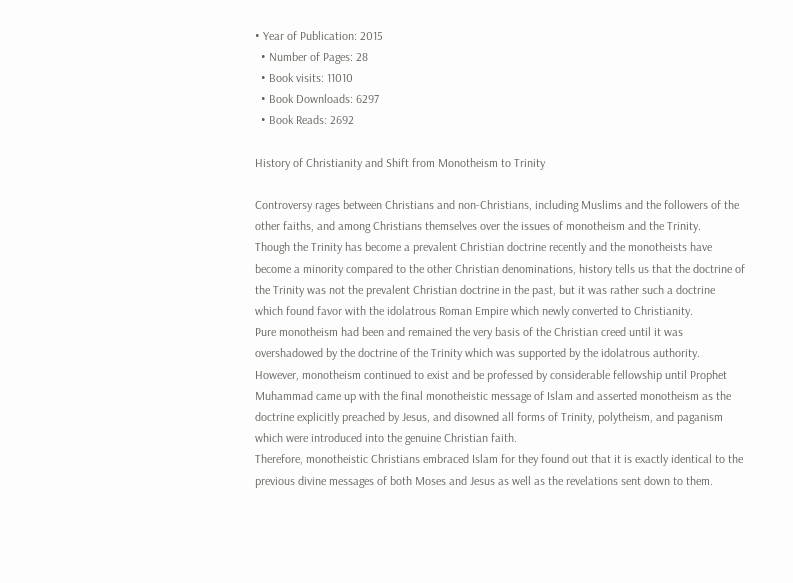• Year of Publication: 2015
  • Number of Pages: 28
  • Book visits: 11010
  • Book Downloads: 6297
  • Book Reads: 2692

History of Christianity and Shift from Monotheism to Trinity

Controversy rages between Christians and non-Christians, including Muslims and the followers of the other faiths, and among Christians themselves over the issues of monotheism and the Trinity.
Though the Trinity has become a prevalent Christian doctrine recently and the monotheists have become a minority compared to the other Christian denominations, history tells us that the doctrine of the Trinity was not the prevalent Christian doctrine in the past, but it was rather such a doctrine which found favor with the idolatrous Roman Empire which newly converted to Christianity.
Pure monotheism had been and remained the very basis of the Christian creed until it was overshadowed by the doctrine of the Trinity which was supported by the idolatrous authority. However, monotheism continued to exist and be professed by considerable fellowship until Prophet Muhammad came up with the final monotheistic message of Islam and asserted monotheism as the doctrine explicitly preached by Jesus, and disowned all forms of Trinity, polytheism, and paganism which were introduced into the genuine Christian faith.
Therefore, monotheistic Christians embraced Islam for they found out that it is exactly identical to the previous divine messages of both Moses and Jesus as well as the revelations sent down to them.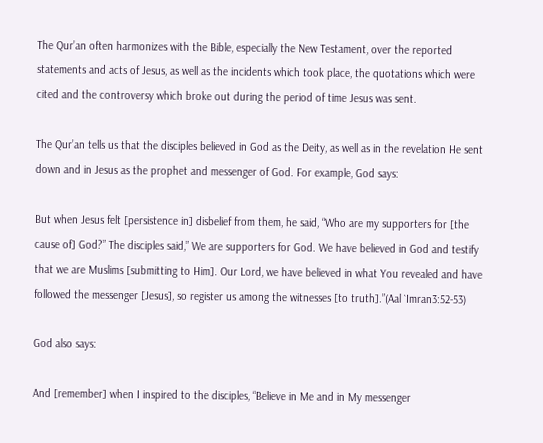The Qur’an often harmonizes with the Bible, especially the New Testament, over the reported statements and acts of Jesus, as well as the incidents which took place, the quotations which were cited and the controversy which broke out during the period of time Jesus was sent.

The Qur’an tells us that the disciples believed in God as the Deity, as well as in the revelation He sent down and in Jesus as the prophet and messenger of God. For example, God says:

But when Jesus felt [persistence in] disbelief from them, he said, “Who are my supporters for [the cause of] God?” The disciples said,” We are supporters for God. We have believed in God and testify that we are Muslims [submitting to Him]. Our Lord, we have believed in what You revealed and have followed the messenger [Jesus], so register us among the witnesses [to truth].”(Aal `Imran3:52-53)

God also says:

And [remember] when I inspired to the disciples, “Believe in Me and in My messenger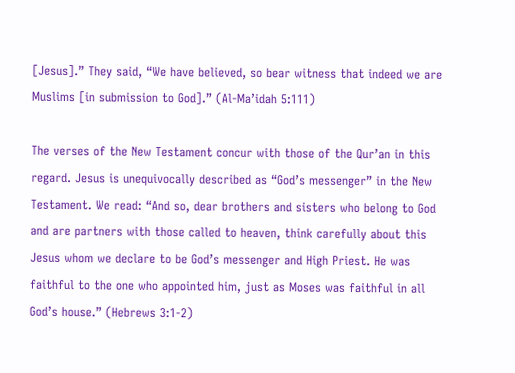[Jesus].” They said, “We have believed, so bear witness that indeed we are Muslims [in submission to God].” (Al-Ma’idah 5:111)

The verses of the New Testament concur with those of the Qur’an in this regard. Jesus is unequivocally described as “God’s messenger” in the New Testament. We read: “And so, dear brothers and sisters who belong to God and are partners with those called to heaven, think carefully about this Jesus whom we declare to be God’s messenger and High Priest. He was faithful to the one who appointed him, just as Moses was faithful in all God’s house.” (Hebrews 3:1-2)